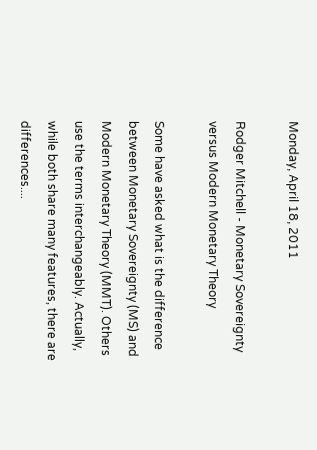Monday, April 18, 2011

Rodger Mitchell - Monetary Sovereignty versus Modern Monetary Theory

Some have asked what is the difference between Monetary Sovereignty (MS) and Modern Monetary Theory (MMT). Others use the terms interchangeably. Actually, while both share many features, there are differences....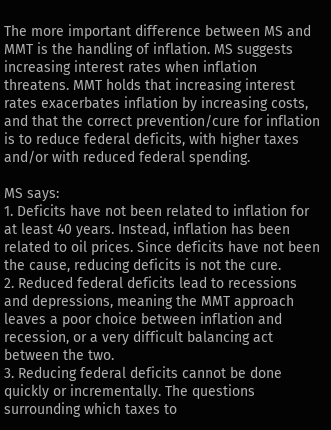The more important difference between MS and MMT is the handling of inflation. MS suggests increasing interest rates when inflation threatens. MMT holds that increasing interest rates exacerbates inflation by increasing costs, and that the correct prevention/cure for inflation is to reduce federal deficits, with higher taxes and/or with reduced federal spending.

MS says:
1. Deficits have not been related to inflation for at least 40 years. Instead, inflation has been related to oil prices. Since deficits have not been the cause, reducing deficits is not the cure.
2. Reduced federal deficits lead to recessions and depressions, meaning the MMT approach leaves a poor choice between inflation and recession, or a very difficult balancing act between the two.
3. Reducing federal deficits cannot be done quickly or incrementally. The questions surrounding which taxes to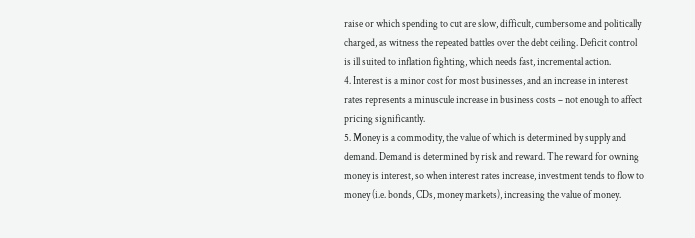raise or which spending to cut are slow, difficult, cumbersome and politically charged, as witness the repeated battles over the debt ceiling. Deficit control is ill suited to inflation fighting, which needs fast, incremental action.
4. Interest is a minor cost for most businesses, and an increase in interest rates represents a minuscule increase in business costs – not enough to affect pricing significantly.
5. Money is a commodity, the value of which is determined by supply and demand. Demand is determined by risk and reward. The reward for owning money is interest, so when interest rates increase, investment tends to flow to money (i.e. bonds, CDs, money markets), increasing the value of money.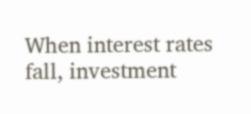When interest rates fall, investment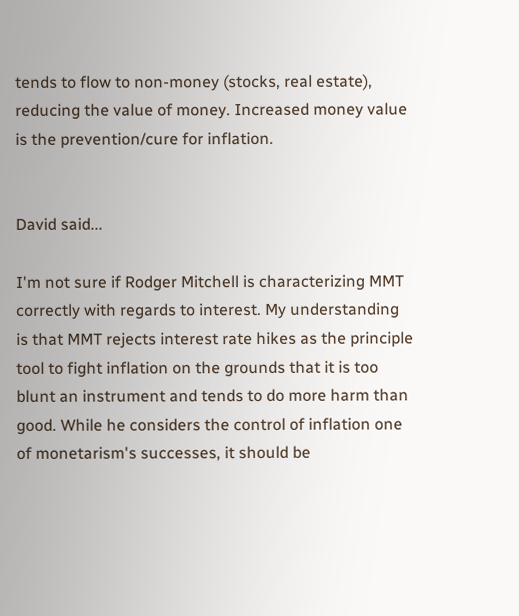tends to flow to non-money (stocks, real estate), reducing the value of money. Increased money value is the prevention/cure for inflation.


David said...

I'm not sure if Rodger Mitchell is characterizing MMT correctly with regards to interest. My understanding is that MMT rejects interest rate hikes as the principle tool to fight inflation on the grounds that it is too blunt an instrument and tends to do more harm than good. While he considers the control of inflation one of monetarism's successes, it should be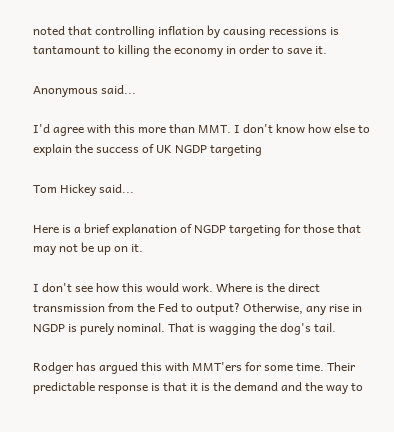noted that controlling inflation by causing recessions is tantamount to killing the economy in order to save it.

Anonymous said...

I'd agree with this more than MMT. I don't know how else to explain the success of UK NGDP targeting

Tom Hickey said...

Here is a brief explanation of NGDP targeting for those that may not be up on it.

I don't see how this would work. Where is the direct transmission from the Fed to output? Otherwise, any rise in NGDP is purely nominal. That is wagging the dog's tail.

Rodger has argued this with MMT'ers for some time. Their predictable response is that it is the demand and the way to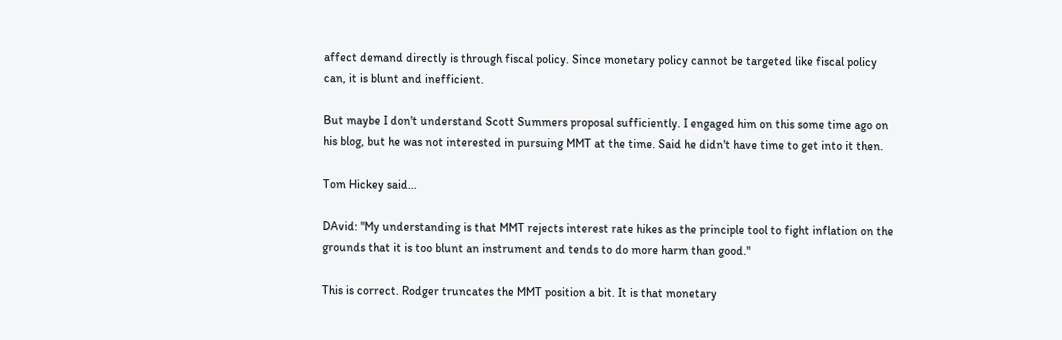affect demand directly is through fiscal policy. Since monetary policy cannot be targeted like fiscal policy can, it is blunt and inefficient.

But maybe I don't understand Scott Summers proposal sufficiently. I engaged him on this some time ago on his blog, but he was not interested in pursuing MMT at the time. Said he didn't have time to get into it then.

Tom Hickey said...

DAvid: "My understanding is that MMT rejects interest rate hikes as the principle tool to fight inflation on the grounds that it is too blunt an instrument and tends to do more harm than good."

This is correct. Rodger truncates the MMT position a bit. It is that monetary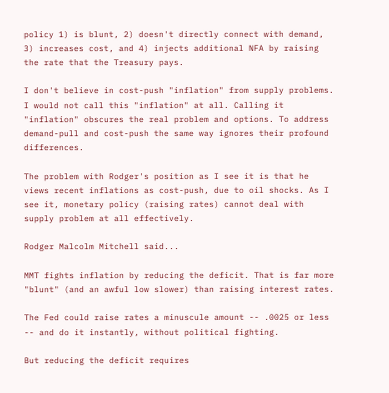policy 1) is blunt, 2) doesn't directly connect with demand, 3) increases cost, and 4) injects additional NFA by raising the rate that the Treasury pays.

I don't believe in cost-push "inflation" from supply problems. I would not call this "inflation" at all. Calling it "inflation" obscures the real problem and options. To address demand-pull and cost-push the same way ignores their profound differences.

The problem with Rodger's position as I see it is that he views recent inflations as cost-push, due to oil shocks. As I see it, monetary policy (raising rates) cannot deal with supply problem at all effectively.

Rodger Malcolm Mitchell said...

MMT fights inflation by reducing the deficit. That is far more "blunt" (and an awful low slower) than raising interest rates.

The Fed could raise rates a minuscule amount -- .0025 or less -- and do it instantly, without political fighting.

But reducing the deficit requires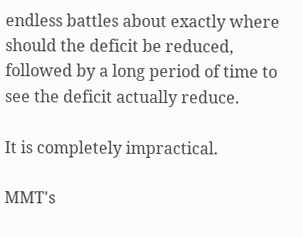endless battles about exactly where should the deficit be reduced, followed by a long period of time to see the deficit actually reduce.

It is completely impractical.

MMT's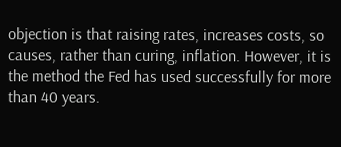objection is that raising rates, increases costs, so causes, rather than curing, inflation. However, it is the method the Fed has used successfully for more than 40 years.